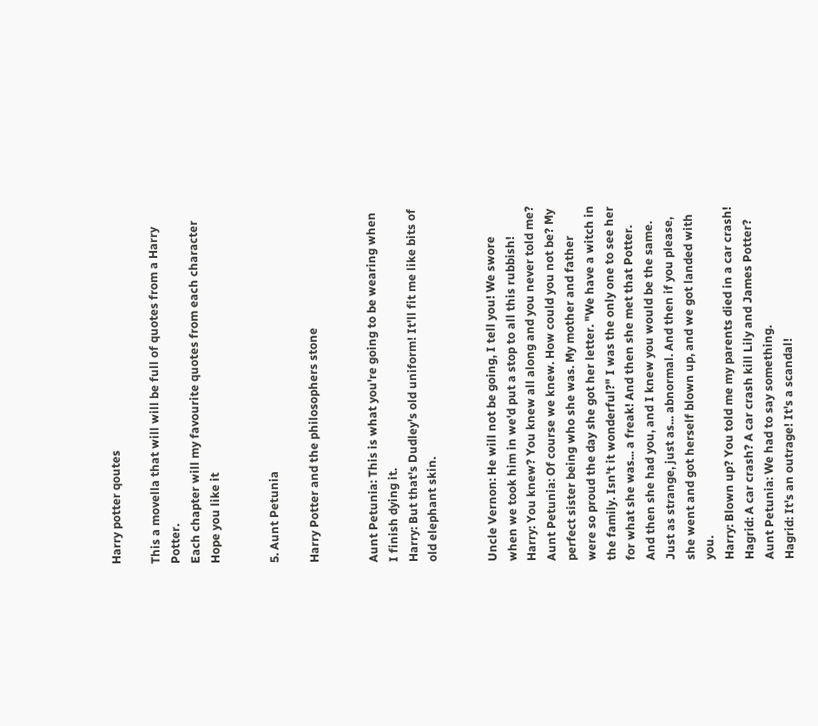Harry potter qoutes

This a movella that will will be full of quotes from a Harry Potter.
Each chapter will my favourite quotes from each character
Hope you like it


5. Aunt Petunia

Harry Potter and the philosophers stone


Aunt Petunia: This is what you're going to be wearing when I finish dying it.
Harry: But that's Dudley's old uniform! It'll fit me like bits of old elephant skin.


Uncle Vernon: He will not be going, I tell you! We swore when we took him in we'd put a stop to all this rubbish!
Harry: You knew? You knew all along and you never told me?
Aunt Petunia: Of course we knew. How could you not be? My perfect sister being who she was. My mother and father were so proud the day she got her letter. "We have a witch in the family. Isn't it wonderful?" I was the only one to see her for what she was... a freak! And then she met that Potter. And then she had you, and I knew you would be the same. Just as strange, just as... abnormal. And then if you please, she went and got herself blown up, and we got landed with you.
Harry: Blown up? You told me my parents died in a car crash!
Hagrid: A car crash? A car crash kill Lily and James Potter?
Aunt Petunia: We had to say something.
Hagrid: It's an outrage! It's a scandal!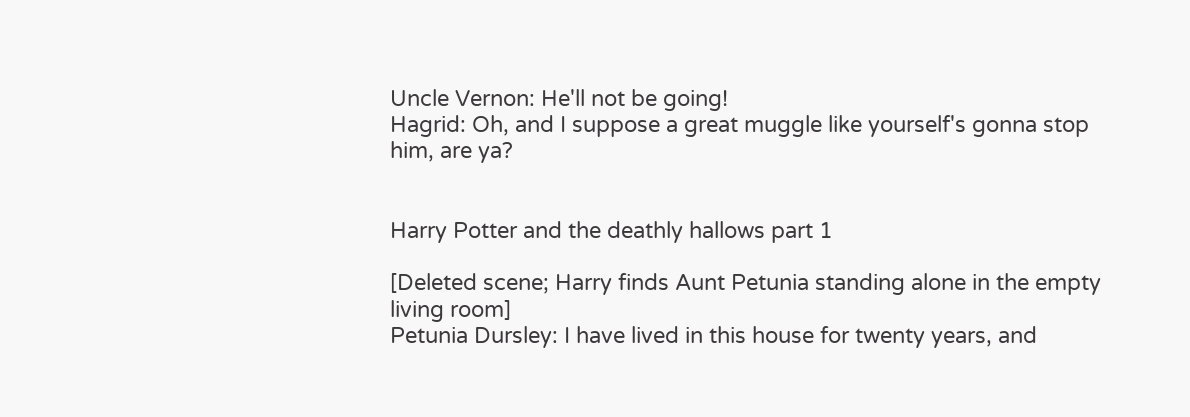Uncle Vernon: He'll not be going!
Hagrid: Oh, and I suppose a great muggle like yourself's gonna stop him, are ya?


Harry Potter and the deathly hallows part 1

[Deleted scene; Harry finds Aunt Petunia standing alone in the empty living room]
Petunia Dursley: I have lived in this house for twenty years, and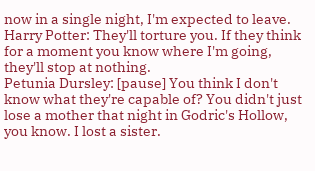now in a single night, I'm expected to leave.
Harry Potter: They'll torture you. If they think for a moment you know where I'm going, they'll stop at nothing.
Petunia Dursley: [pause] You think I don't know what they're capable of? You didn't just lose a mother that night in Godric's Hollow, you know. I lost a sister.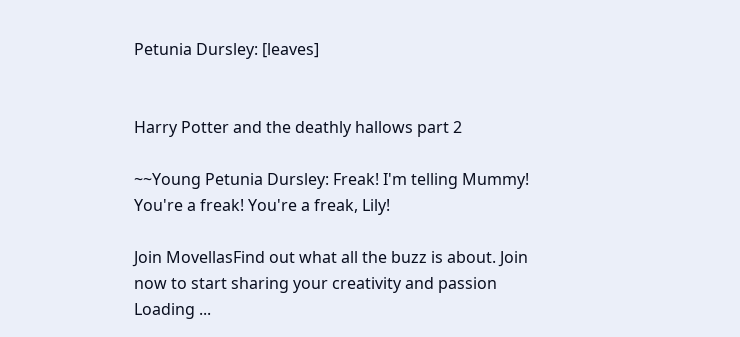Petunia Dursley: [leaves]


Harry Potter and the deathly hallows part 2

~~Young Petunia Dursley: Freak! I'm telling Mummy! You're a freak! You're a freak, Lily!

Join MovellasFind out what all the buzz is about. Join now to start sharing your creativity and passion
Loading ...